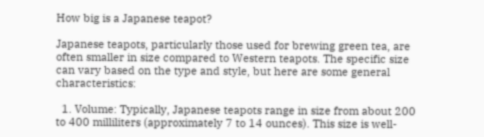How big is a Japanese teapot?

Japanese teapots, particularly those used for brewing green tea, are often smaller in size compared to Western teapots. The specific size can vary based on the type and style, but here are some general characteristics:

  1. Volume: Typically, Japanese teapots range in size from about 200 to 400 milliliters (approximately 7 to 14 ounces). This size is well-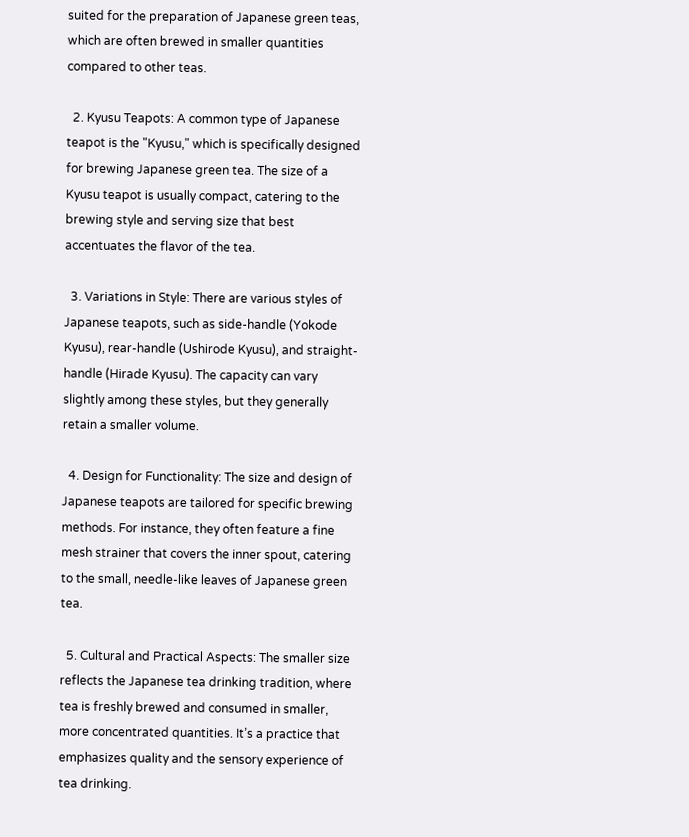suited for the preparation of Japanese green teas, which are often brewed in smaller quantities compared to other teas.

  2. Kyusu Teapots: A common type of Japanese teapot is the "Kyusu," which is specifically designed for brewing Japanese green tea. The size of a Kyusu teapot is usually compact, catering to the brewing style and serving size that best accentuates the flavor of the tea.

  3. Variations in Style: There are various styles of Japanese teapots, such as side-handle (Yokode Kyusu), rear-handle (Ushirode Kyusu), and straight-handle (Hirade Kyusu). The capacity can vary slightly among these styles, but they generally retain a smaller volume.

  4. Design for Functionality: The size and design of Japanese teapots are tailored for specific brewing methods. For instance, they often feature a fine mesh strainer that covers the inner spout, catering to the small, needle-like leaves of Japanese green tea.

  5. Cultural and Practical Aspects: The smaller size reflects the Japanese tea drinking tradition, where tea is freshly brewed and consumed in smaller, more concentrated quantities. It’s a practice that emphasizes quality and the sensory experience of tea drinking.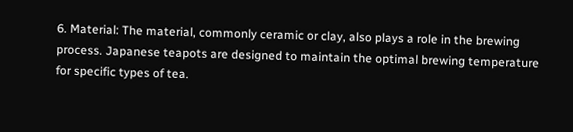6. Material: The material, commonly ceramic or clay, also plays a role in the brewing process. Japanese teapots are designed to maintain the optimal brewing temperature for specific types of tea.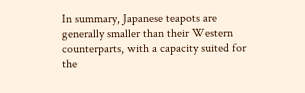In summary, Japanese teapots are generally smaller than their Western counterparts, with a capacity suited for the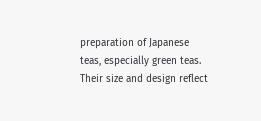preparation of Japanese teas, especially green teas. Their size and design reflect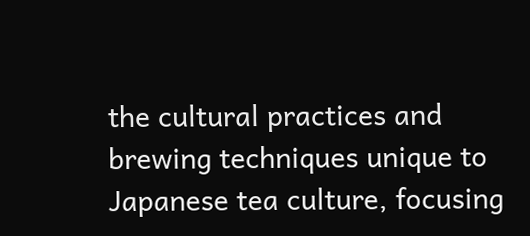the cultural practices and brewing techniques unique to Japanese tea culture, focusing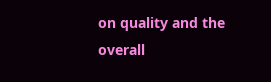on quality and the overall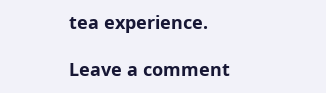tea experience.

Leave a comment